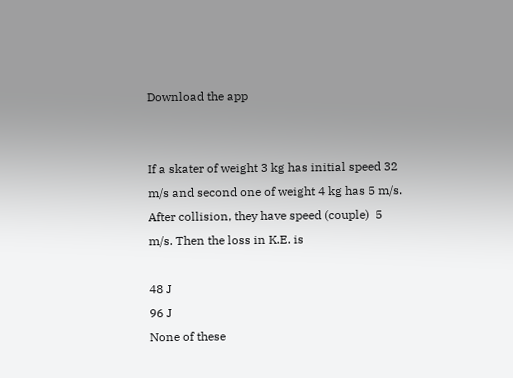Download the app


If a skater of weight 3 kg has initial speed 32 m/s and second one of weight 4 kg has 5 m/s. After collision, they have speed (couple)  5 m/s. Then the loss in K.E. is

48 J
96 J
None of these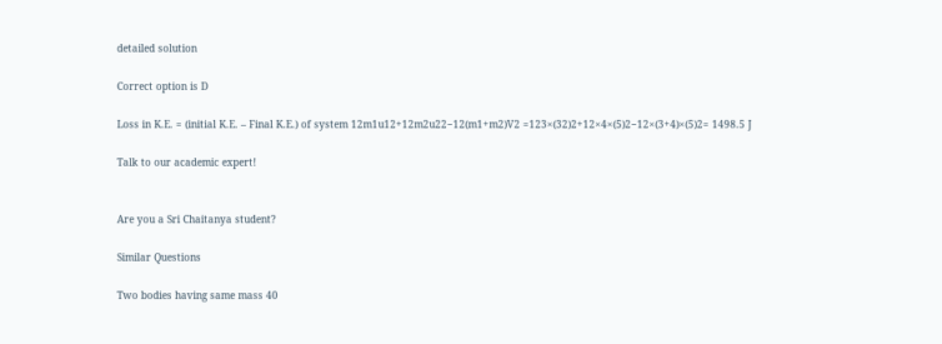detailed solution

Correct option is D

Loss in K.E. = (initial K.E. – Final K.E.) of system 12m1u12+12m2u22−12(m1+m2)V2 =123×(32)2+12×4×(5)2−12×(3+4)×(5)2= 1498.5 J

Talk to our academic expert!


Are you a Sri Chaitanya student?

Similar Questions

Two bodies having same mass 40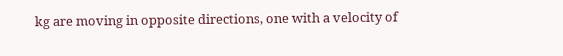kg are moving in opposite directions, one with a velocity of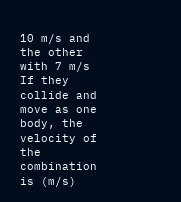10 m/s and the other with 7 m/s If they collide and move as one body, the velocity of the combination is (m/s)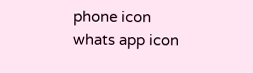phone icon
whats app icon